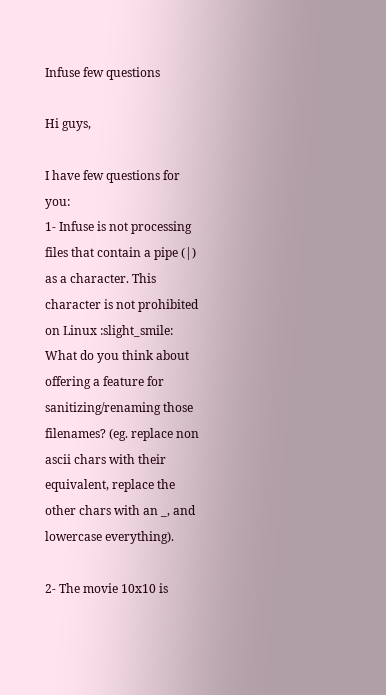Infuse few questions

Hi guys,

I have few questions for you:
1- Infuse is not processing files that contain a pipe (|) as a character. This character is not prohibited on Linux :slight_smile:
What do you think about offering a feature for sanitizing/renaming those filenames? (eg. replace non ascii chars with their equivalent, replace the other chars with an _, and lowercase everything).

2- The movie 10x10 is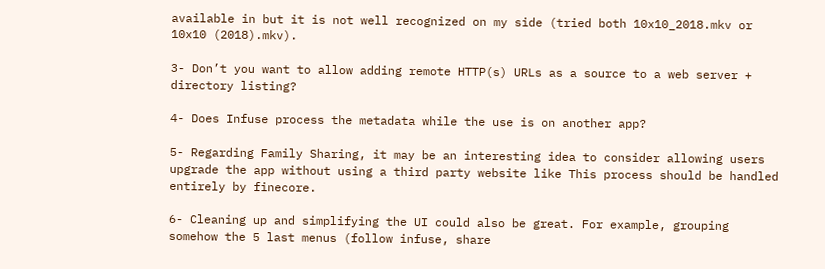available in but it is not well recognized on my side (tried both 10x10_2018.mkv or 10x10 (2018).mkv).

3- Don’t you want to allow adding remote HTTP(s) URLs as a source to a web server + directory listing?

4- Does Infuse process the metadata while the use is on another app?

5- Regarding Family Sharing, it may be an interesting idea to consider allowing users upgrade the app without using a third party website like This process should be handled entirely by finecore.

6- Cleaning up and simplifying the UI could also be great. For example, grouping somehow the 5 last menus (follow infuse, share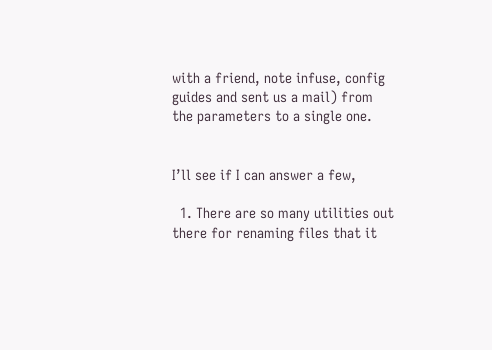with a friend, note infuse, config guides and sent us a mail) from the parameters to a single one.


I’ll see if I can answer a few,

  1. There are so many utilities out there for renaming files that it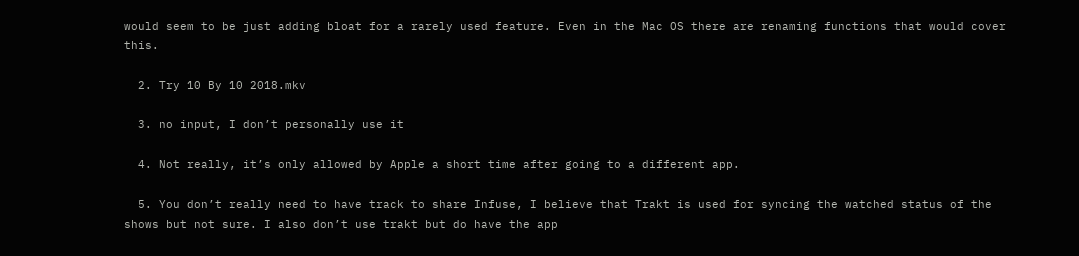would seem to be just adding bloat for a rarely used feature. Even in the Mac OS there are renaming functions that would cover this.

  2. Try 10 By 10 2018.mkv

  3. no input, I don’t personally use it

  4. Not really, it’s only allowed by Apple a short time after going to a different app.

  5. You don’t really need to have track to share Infuse, I believe that Trakt is used for syncing the watched status of the shows but not sure. I also don’t use trakt but do have the app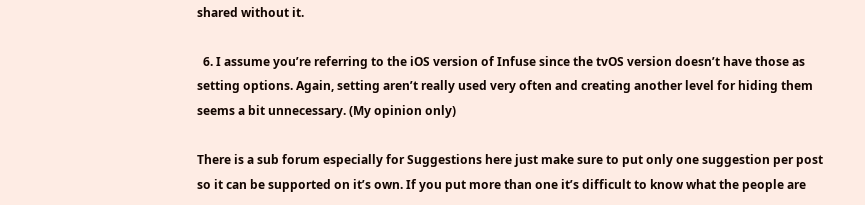shared without it.

  6. I assume you’re referring to the iOS version of Infuse since the tvOS version doesn’t have those as setting options. Again, setting aren’t really used very often and creating another level for hiding them seems a bit unnecessary. (My opinion only)

There is a sub forum especially for Suggestions here just make sure to put only one suggestion per post so it can be supported on it’s own. If you put more than one it’s difficult to know what the people are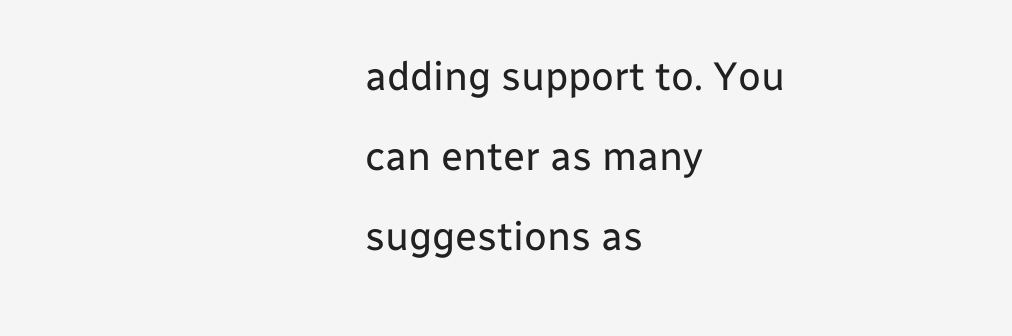adding support to. You can enter as many suggestions as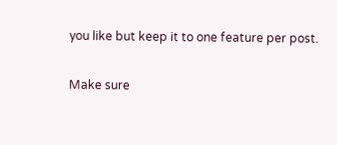you like but keep it to one feature per post.

Make sure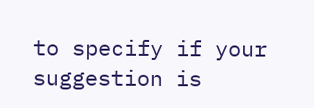to specify if your suggestion is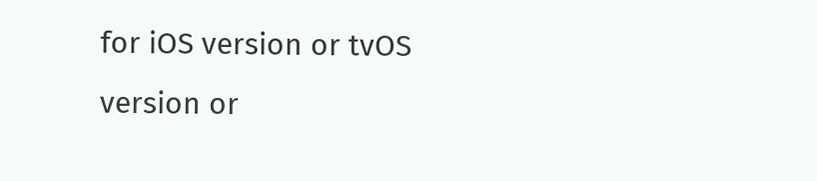for iOS version or tvOS version or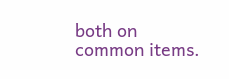both on common items.